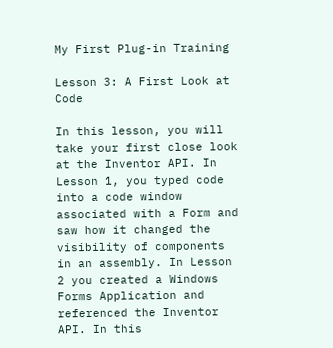My First Plug-in Training

Lesson 3: A First Look at Code

In this lesson, you will take your first close look at the Inventor API. In Lesson 1, you typed code into a code window associated with a Form and saw how it changed the visibility of components in an assembly. In Lesson 2 you created a Windows Forms Application and referenced the Inventor API. In this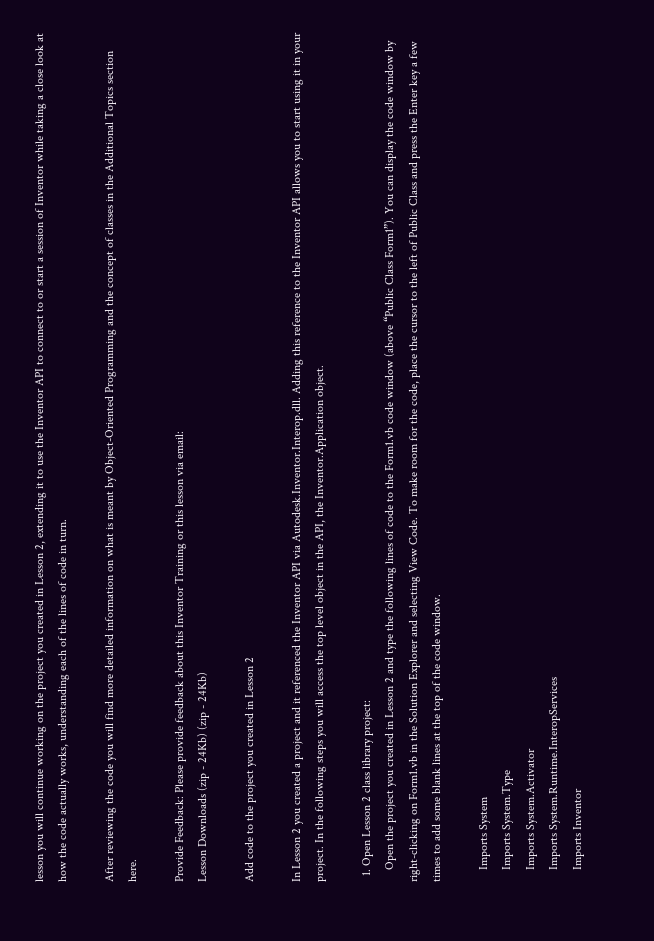lesson you will continue working on the project you created in Lesson 2, extending it to use the Inventor API to connect to or start a session of Inventor while taking a close look at how the code actually works, understanding each of the lines of code in turn.

After reviewing the code you will find more detailed information on what is meant by Object-Oriented Programming and the concept of classes in the Additional Topics section here.

Provide Feedback: Please provide feedback about this Inventor Training or this lesson via email:
Lesson Downloads (zip - 24Kb) (zip - 24Kb)

Add code to the project you created in Lesson 2

In Lesson 2 you created a project and it referenced the Inventor API via Autodesk.Inventor.Interop.dll. Adding this reference to the Inventor API allows you to start using it in your project. In the following steps you will access the top level object in the API, the Inventor.Application object.

  1. Open Lesson 2 class library project:
    Open the project you created in Lesson 2 and type the following lines of code to the Form1.vb code window (above “Public Class Form1”). You can display the code window by right-clicking on Form1.vb in the Solution Explorer and selecting View Code. To make room for the code, place the cursor to the left of Public Class and press the Enter key a few times to add some blank lines at the top of the code window.

    Imports System
    Imports System.Type
    Imports System.Activator
    Imports System.Runtime.InteropServices
    Imports Inventor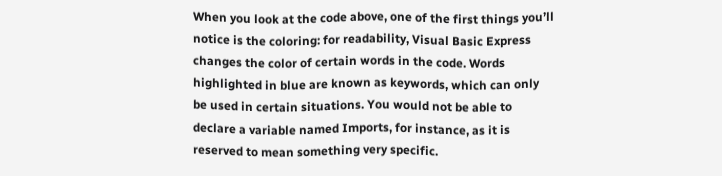When you look at the code above, one of the first things you’ll notice is the coloring: for readability, Visual Basic Express changes the color of certain words in the code. Words highlighted in blue are known as keywords, which can only be used in certain situations. You would not be able to declare a variable named Imports, for instance, as it is reserved to mean something very specific.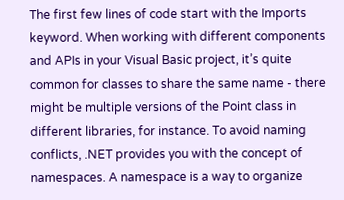The first few lines of code start with the Imports keyword. When working with different components and APIs in your Visual Basic project, it’s quite common for classes to share the same name - there might be multiple versions of the Point class in different libraries, for instance. To avoid naming conflicts, .NET provides you with the concept of namespaces. A namespace is a way to organize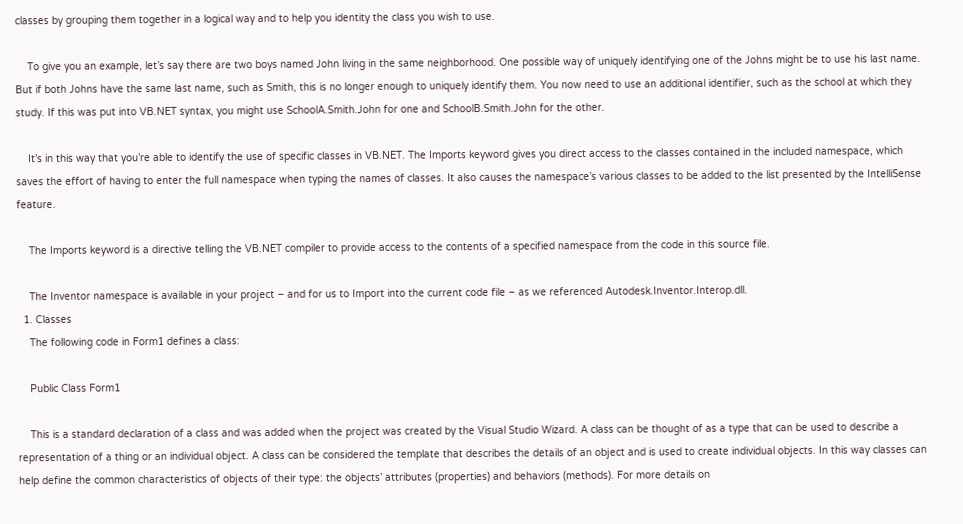classes by grouping them together in a logical way and to help you identity the class you wish to use.

    To give you an example, let’s say there are two boys named John living in the same neighborhood. One possible way of uniquely identifying one of the Johns might be to use his last name. But if both Johns have the same last name, such as Smith, this is no longer enough to uniquely identify them. You now need to use an additional identifier, such as the school at which they study. If this was put into VB.NET syntax, you might use SchoolA.Smith.John for one and SchoolB.Smith.John for the other.

    It’s in this way that you’re able to identify the use of specific classes in VB.NET. The Imports keyword gives you direct access to the classes contained in the included namespace, which saves the effort of having to enter the full namespace when typing the names of classes. It also causes the namespace’s various classes to be added to the list presented by the IntelliSense feature.

    The Imports keyword is a directive telling the VB.NET compiler to provide access to the contents of a specified namespace from the code in this source file.

    The Inventor namespace is available in your project – and for us to Import into the current code file – as we referenced Autodesk.Inventor.Interop.dll.
  1. Classes
    The following code in Form1 defines a class:

    Public Class Form1

    This is a standard declaration of a class and was added when the project was created by the Visual Studio Wizard. A class can be thought of as a type that can be used to describe a representation of a thing or an individual object. A class can be considered the template that describes the details of an object and is used to create individual objects. In this way classes can help define the common characteristics of objects of their type: the objects’ attributes (properties) and behaviors (methods). For more details on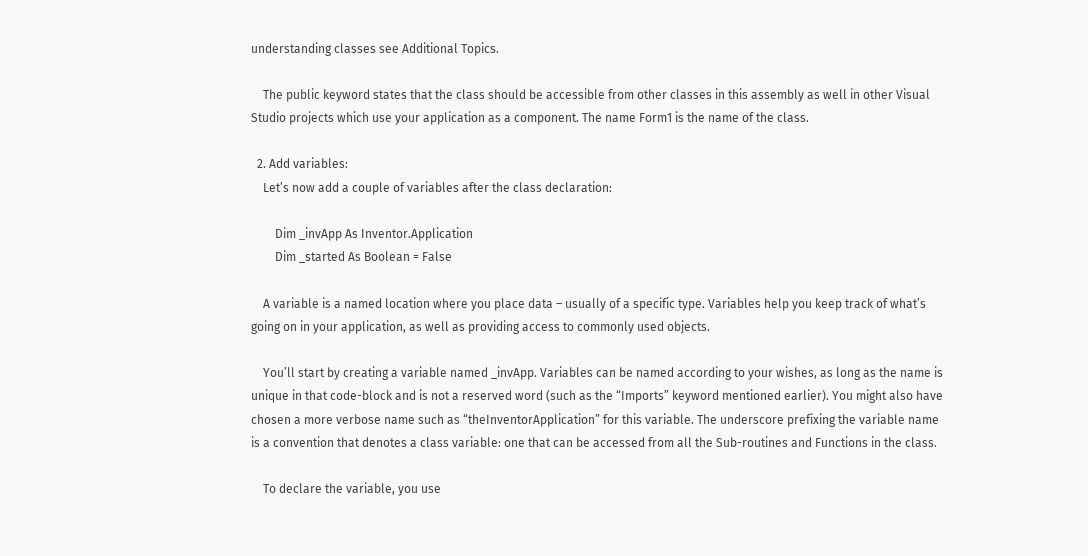understanding classes see Additional Topics.

    The public keyword states that the class should be accessible from other classes in this assembly as well in other Visual Studio projects which use your application as a component. The name Form1 is the name of the class.

  2. Add variables:
    Let’s now add a couple of variables after the class declaration:

        Dim _invApp As Inventor.Application
        Dim _started As Boolean = False

    A variable is a named location where you place data – usually of a specific type. Variables help you keep track of what’s going on in your application, as well as providing access to commonly used objects.

    You’ll start by creating a variable named _invApp. Variables can be named according to your wishes, as long as the name is unique in that code-block and is not a reserved word (such as the “Imports” keyword mentioned earlier). You might also have chosen a more verbose name such as “theInventorApplication” for this variable. The underscore prefixing the variable name is a convention that denotes a class variable: one that can be accessed from all the Sub-routines and Functions in the class.

    To declare the variable, you use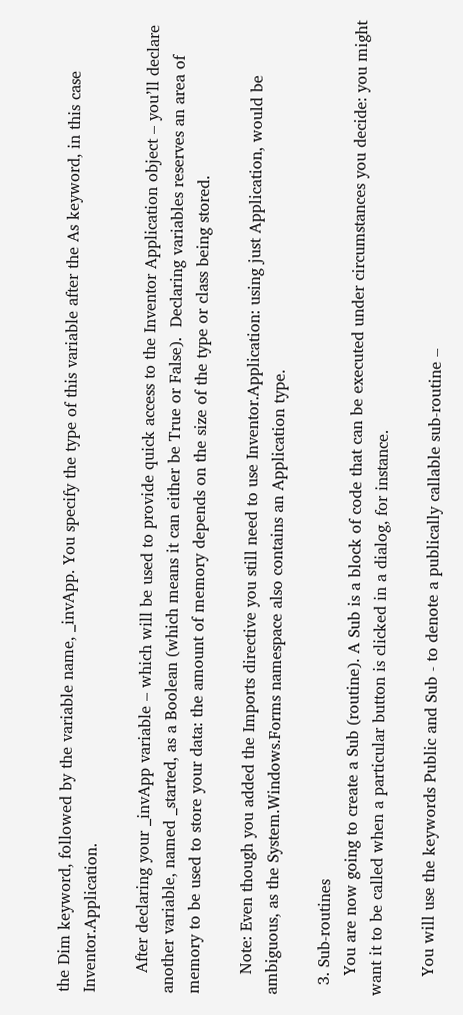the Dim keyword, followed by the variable name, _invApp. You specify the type of this variable after the As keyword, in this case Inventor.Application.

    After declaring your _invApp variable – which will be used to provide quick access to the Inventor Application object – you’ll declare another variable, named _started, as a Boolean (which means it can either be True or False).  Declaring variables reserves an area of memory to be used to store your data: the amount of memory depends on the size of the type or class being stored.

    Note: Even though you added the Imports directive you still need to use Inventor.Application: using just Application, would be ambiguous, as the System.Windows.Forms namespace also contains an Application type.

  3. Sub-routines
    You are now going to create a Sub (routine). A Sub is a block of code that can be executed under circumstances you decide: you might want it to be called when a particular button is clicked in a dialog, for instance.

    You will use the keywords Public and Sub - to denote a publically callable sub-routine –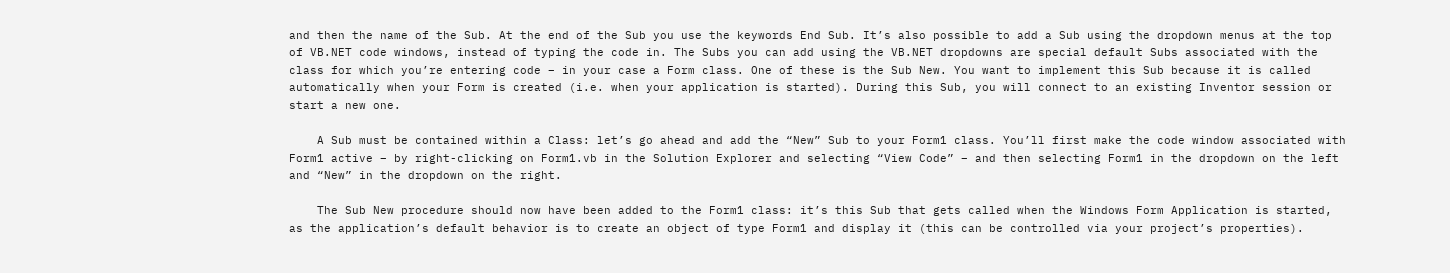and then the name of the Sub. At the end of the Sub you use the keywords End Sub. It’s also possible to add a Sub using the dropdown menus at the top of VB.NET code windows, instead of typing the code in. The Subs you can add using the VB.NET dropdowns are special default Subs associated with the class for which you’re entering code – in your case a Form class. One of these is the Sub New. You want to implement this Sub because it is called automatically when your Form is created (i.e. when your application is started). During this Sub, you will connect to an existing Inventor session or start a new one.

    A Sub must be contained within a Class: let’s go ahead and add the “New” Sub to your Form1 class. You’ll first make the code window associated with Form1 active – by right-clicking on Form1.vb in the Solution Explorer and selecting “View Code” – and then selecting Form1 in the dropdown on the left and “New” in the dropdown on the right.

    The Sub New procedure should now have been added to the Form1 class: it’s this Sub that gets called when the Windows Form Application is started, as the application’s default behavior is to create an object of type Form1 and display it (this can be controlled via your project’s properties).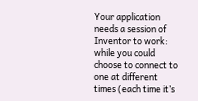Your application needs a session of Inventor to work: while you could choose to connect to one at different times (each time it’s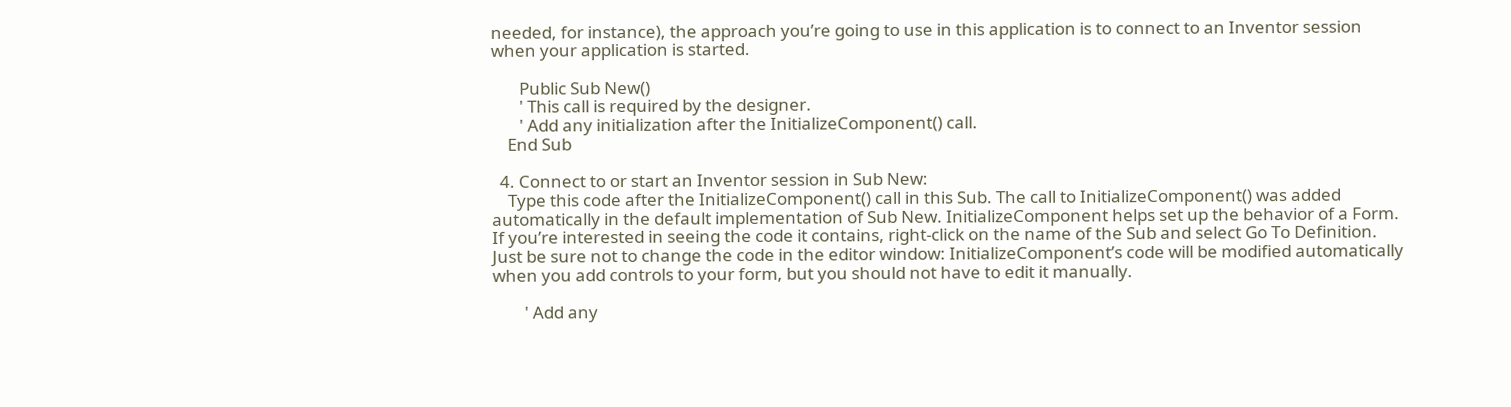needed, for instance), the approach you’re going to use in this application is to connect to an Inventor session when your application is started.

       Public Sub New()
       ' This call is required by the designer.
       ' Add any initialization after the InitializeComponent() call.
    End Sub

  4. Connect to or start an Inventor session in Sub New:
    Type this code after the InitializeComponent() call in this Sub. The call to InitializeComponent() was added automatically in the default implementation of Sub New. InitializeComponent helps set up the behavior of a Form. If you’re interested in seeing the code it contains, right-click on the name of the Sub and select Go To Definition. Just be sure not to change the code in the editor window: InitializeComponent’s code will be modified automatically when you add controls to your form, but you should not have to edit it manually.

        ' Add any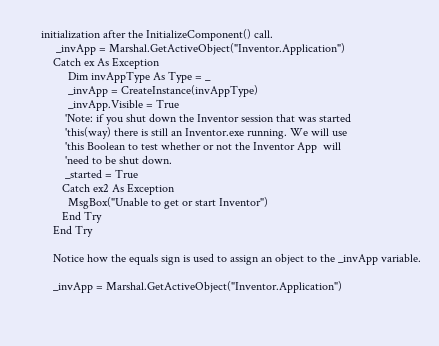initialization after the InitializeComponent() call.
     _invApp = Marshal.GetActiveObject("Inventor.Application")
    Catch ex As Exception
         Dim invAppType As Type = _
         _invApp = CreateInstance(invAppType)
         _invApp.Visible = True
        'Note: if you shut down the Inventor session that was started
        'this(way) there is still an Inventor.exe running. We will use
        'this Boolean to test whether or not the Inventor App  will
        'need to be shut down.
        _started = True
       Catch ex2 As Exception
         MsgBox("Unable to get or start Inventor")
       End Try
    End Try

    Notice how the equals sign is used to assign an object to the _invApp variable.

    _invApp = Marshal.GetActiveObject("Inventor.Application")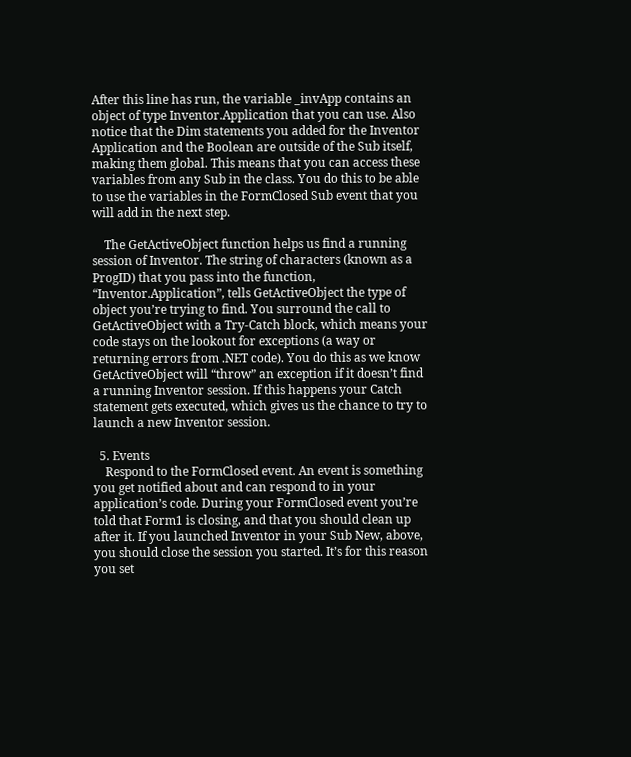After this line has run, the variable _invApp contains an object of type Inventor.Application that you can use. Also notice that the Dim statements you added for the Inventor Application and the Boolean are outside of the Sub itself, making them global. This means that you can access these variables from any Sub in the class. You do this to be able to use the variables in the FormClosed Sub event that you will add in the next step.

    The GetActiveObject function helps us find a running session of Inventor. The string of characters (known as a ProgID) that you pass into the function, “Inventor.Application”, tells GetActiveObject the type of object you’re trying to find. You surround the call to GetActiveObject with a Try-Catch block, which means your code stays on the lookout for exceptions (a way or returning errors from .NET code). You do this as we know GetActiveObject will “throw” an exception if it doesn’t find a running Inventor session. If this happens your Catch statement gets executed, which gives us the chance to try to launch a new Inventor session.

  5. Events
    Respond to the FormClosed event. An event is something you get notified about and can respond to in your application’s code. During your FormClosed event you’re told that Form1 is closing, and that you should clean up after it. If you launched Inventor in your Sub New, above, you should close the session you started. It’s for this reason you set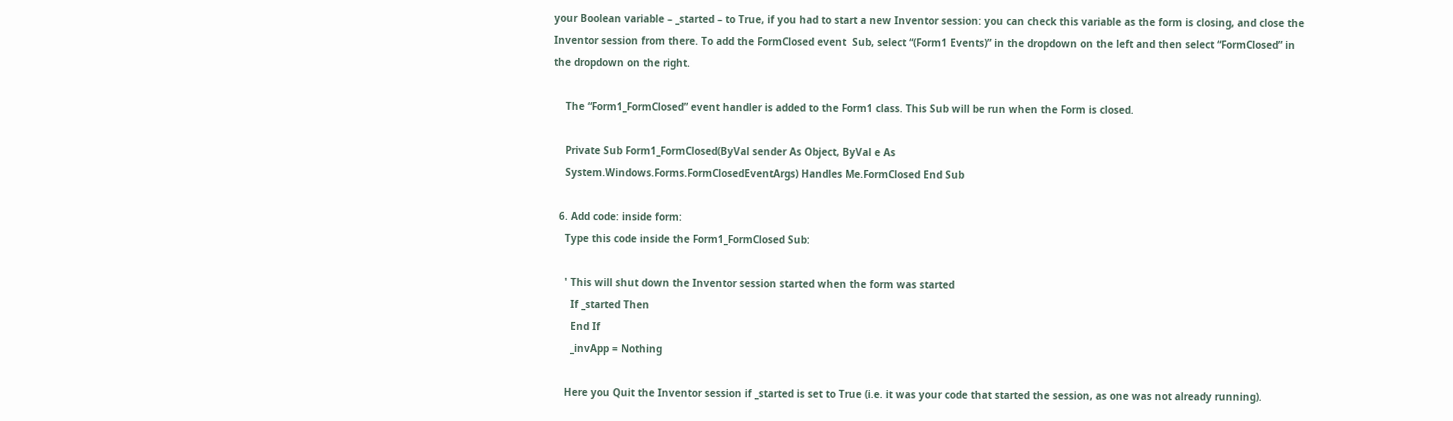your Boolean variable – _started – to True, if you had to start a new Inventor session: you can check this variable as the form is closing, and close the Inventor session from there. To add the FormClosed event  Sub, select “(Form1 Events)” in the dropdown on the left and then select “FormClosed” in the dropdown on the right.

    The “Form1_FormClosed” event handler is added to the Form1 class. This Sub will be run when the Form is closed.

    Private Sub Form1_FormClosed(ByVal sender As Object, ByVal e As
    System.Windows.Forms.FormClosedEventArgs) Handles Me.FormClosed End Sub

  6. Add code: inside form:
    Type this code inside the Form1_FormClosed Sub:

    ' This will shut down the Inventor session started when the form was started
      If _started Then
      End If
      _invApp = Nothing

    Here you Quit the Inventor session if _started is set to True (i.e. it was your code that started the session, as one was not already running).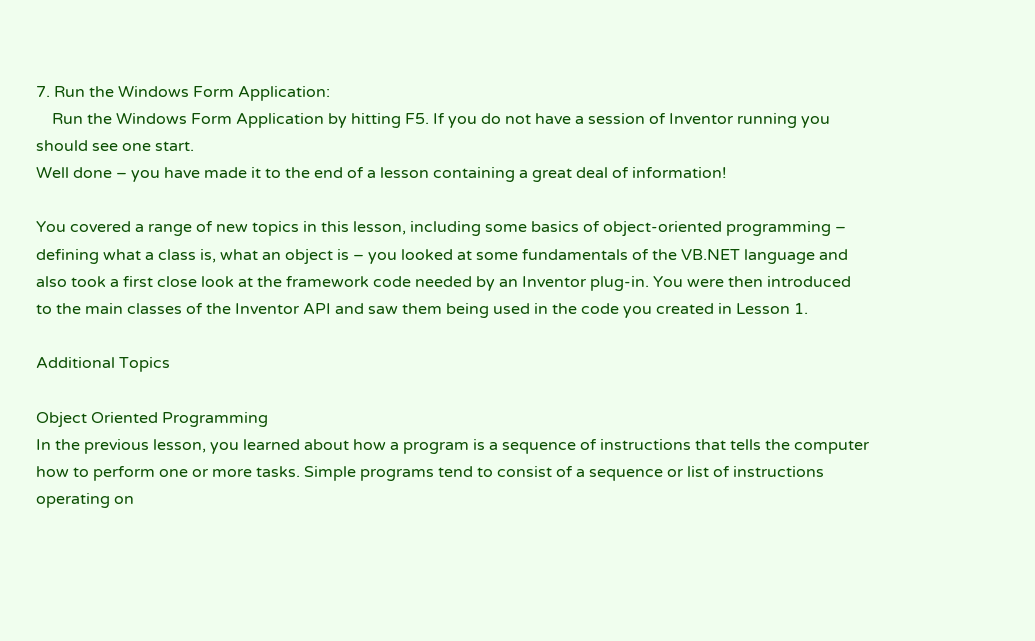7. Run the Windows Form Application:
    Run the Windows Form Application by hitting F5. If you do not have a session of Inventor running you should see one start.
Well done – you have made it to the end of a lesson containing a great deal of information!

You covered a range of new topics in this lesson, including some basics of object-oriented programming – defining what a class is, what an object is – you looked at some fundamentals of the VB.NET language and also took a first close look at the framework code needed by an Inventor plug-in. You were then introduced to the main classes of the Inventor API and saw them being used in the code you created in Lesson 1.

Additional Topics

Object Oriented Programming
In the previous lesson, you learned about how a program is a sequence of instructions that tells the computer how to perform one or more tasks. Simple programs tend to consist of a sequence or list of instructions operating on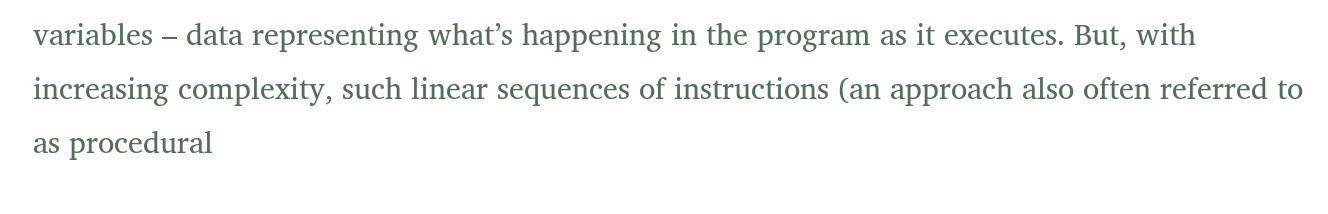variables – data representing what’s happening in the program as it executes. But, with increasing complexity, such linear sequences of instructions (an approach also often referred to as procedural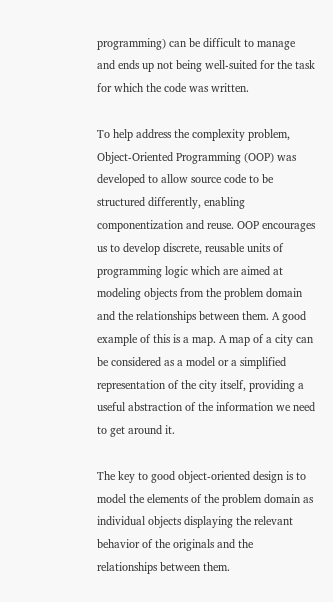programming) can be difficult to manage and ends up not being well-suited for the task for which the code was written.

To help address the complexity problem, Object-Oriented Programming (OOP) was developed to allow source code to be structured differently, enabling componentization and reuse. OOP encourages us to develop discrete, reusable units of programming logic which are aimed at modeling objects from the problem domain and the relationships between them. A good example of this is a map. A map of a city can be considered as a model or a simplified representation of the city itself, providing a useful abstraction of the information we need to get around it.

The key to good object-oriented design is to model the elements of the problem domain as individual objects displaying the relevant behavior of the originals and the relationships between them.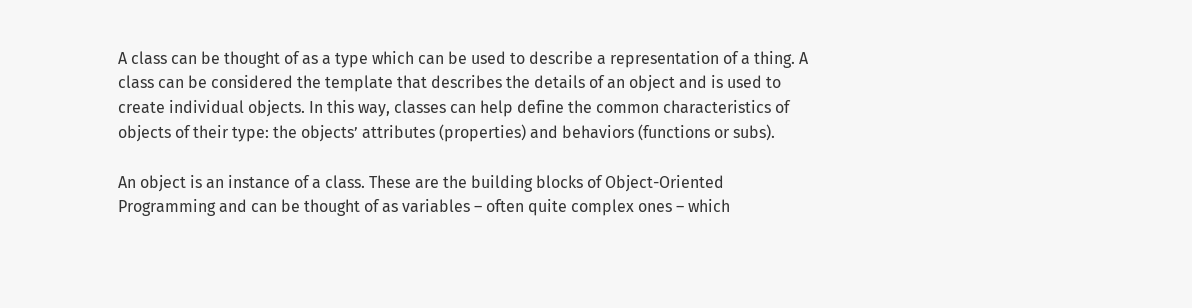A class can be thought of as a type which can be used to describe a representation of a thing. A class can be considered the template that describes the details of an object and is used to create individual objects. In this way, classes can help define the common characteristics of objects of their type: the objects’ attributes (properties) and behaviors (functions or subs).

An object is an instance of a class. These are the building blocks of Object-Oriented Programming and can be thought of as variables – often quite complex ones – which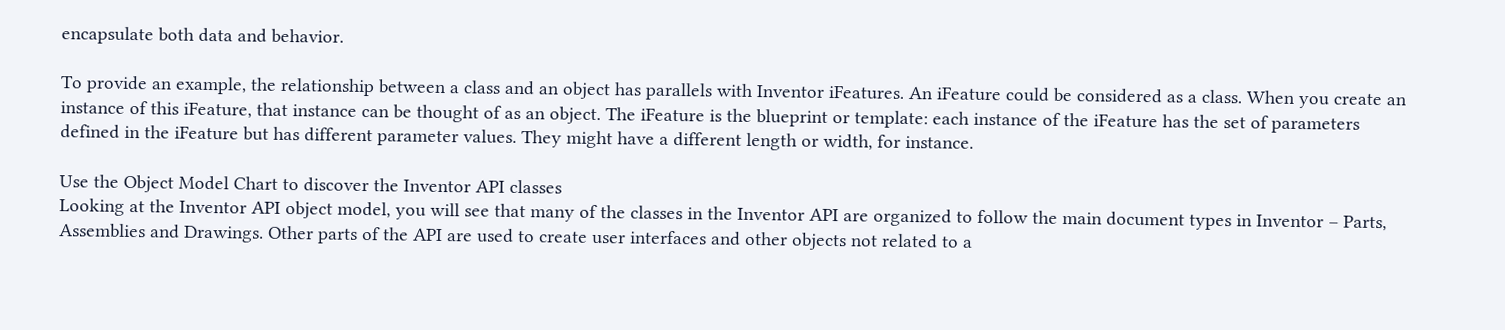encapsulate both data and behavior.

To provide an example, the relationship between a class and an object has parallels with Inventor iFeatures. An iFeature could be considered as a class. When you create an instance of this iFeature, that instance can be thought of as an object. The iFeature is the blueprint or template: each instance of the iFeature has the set of parameters defined in the iFeature but has different parameter values. They might have a different length or width, for instance.

Use the Object Model Chart to discover the Inventor API classes
Looking at the Inventor API object model, you will see that many of the classes in the Inventor API are organized to follow the main document types in Inventor – Parts, Assemblies and Drawings. Other parts of the API are used to create user interfaces and other objects not related to a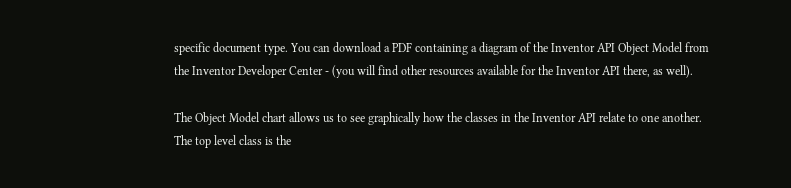specific document type. You can download a PDF containing a diagram of the Inventor API Object Model from the Inventor Developer Center - (you will find other resources available for the Inventor API there, as well).

The Object Model chart allows us to see graphically how the classes in the Inventor API relate to one another. The top level class is the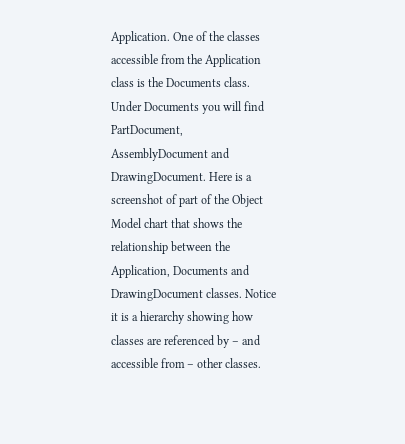Application. One of the classes accessible from the Application class is the Documents class. Under Documents you will find PartDocument, AssemblyDocument and DrawingDocument. Here is a screenshot of part of the Object Model chart that shows the relationship between the Application, Documents and DrawingDocument classes. Notice it is a hierarchy showing how classes are referenced by – and accessible from – other classes.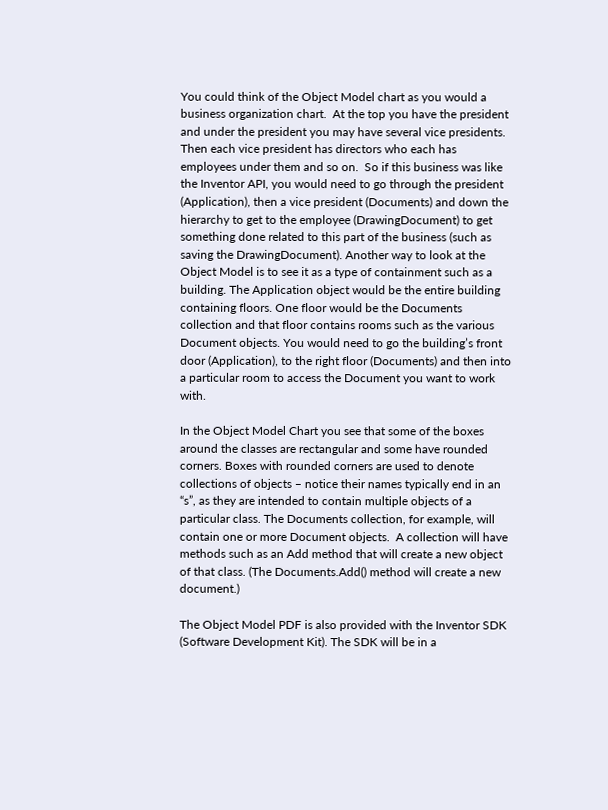You could think of the Object Model chart as you would a business organization chart.  At the top you have the president and under the president you may have several vice presidents. Then each vice president has directors who each has employees under them and so on.  So if this business was like the Inventor API, you would need to go through the president (Application), then a vice president (Documents) and down the hierarchy to get to the employee (DrawingDocument) to get something done related to this part of the business (such as saving the DrawingDocument). Another way to look at the Object Model is to see it as a type of containment such as a building. The Application object would be the entire building containing floors. One floor would be the Documents collection and that floor contains rooms such as the various Document objects. You would need to go the building’s front door (Application), to the right floor (Documents) and then into a particular room to access the Document you want to work with.

In the Object Model Chart you see that some of the boxes around the classes are rectangular and some have rounded corners. Boxes with rounded corners are used to denote collections of objects – notice their names typically end in an “s”, as they are intended to contain multiple objects of a particular class. The Documents collection, for example, will contain one or more Document objects.  A collection will have methods such as an Add method that will create a new object of that class. (The Documents.Add() method will create a new document.)

The Object Model PDF is also provided with the Inventor SDK (Software Development Kit). The SDK will be in a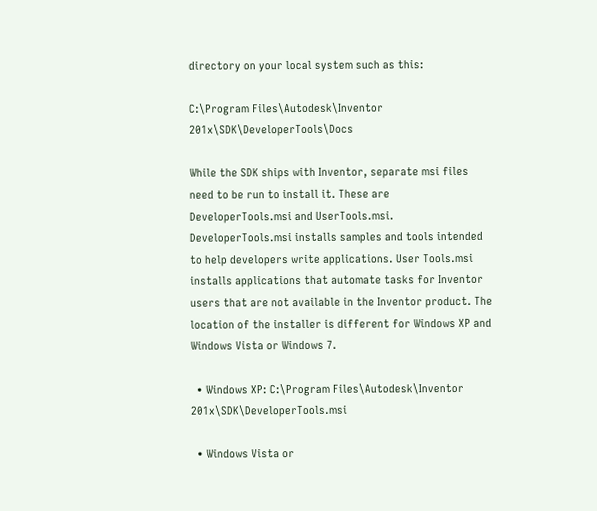directory on your local system such as this:

C:\Program Files\Autodesk\Inventor 201x\SDK\DeveloperTools\Docs

While the SDK ships with Inventor, separate msi files need to be run to install it. These are DeveloperTools.msi and UserTools.msi. DeveloperTools.msi installs samples and tools intended to help developers write applications. User Tools.msi installs applications that automate tasks for Inventor users that are not available in the Inventor product. The location of the installer is different for Windows XP and Windows Vista or Windows 7.

  • Windows XP: C:\Program Files\Autodesk\Inventor 201x\SDK\DeveloperTools.msi

  • Windows Vista or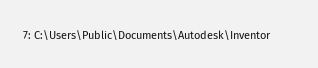7: C:\Users\Public\Documents\Autodesk\Inventor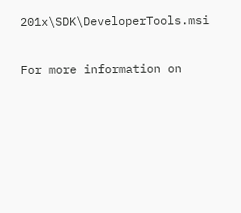201x\SDK\DeveloperTools.msi

For more information on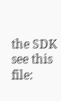the SDK see this file: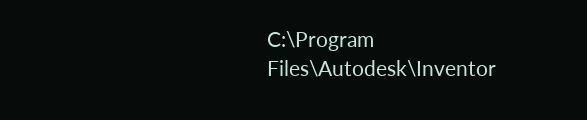C:\Program Files\Autodesk\Inventor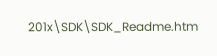201x\SDK\SDK_Readme.htm